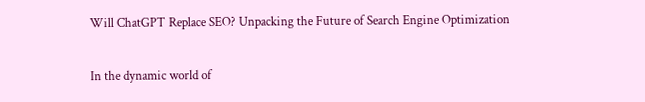Will ChatGPT Replace SEO? Unpacking the Future of Search Engine Optimization

In the dynamic world of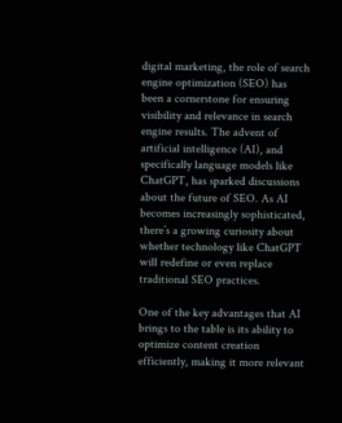digital marketing, the role of search engine optimization (SEO) has been a cornerstone for ensuring visibility and relevance in search engine results. The advent of artificial intelligence (AI), and specifically language models like ChatGPT, has sparked discussions about the future of SEO. As AI becomes increasingly sophisticated, there’s a growing curiosity about whether technology like ChatGPT will redefine or even replace traditional SEO practices.

One of the key advantages that AI brings to the table is its ability to optimize content creation efficiently, making it more relevant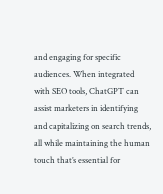and engaging for specific audiences. When integrated with SEO tools, ChatGPT can assist marketers in identifying and capitalizing on search trends, all while maintaining the human touch that’s essential for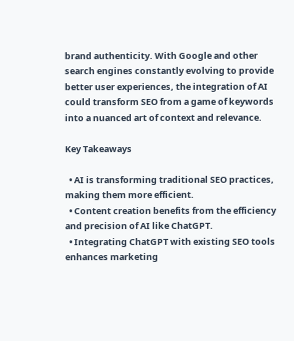brand authenticity. With Google and other search engines constantly evolving to provide better user experiences, the integration of AI could transform SEO from a game of keywords into a nuanced art of context and relevance.

Key Takeaways

  • AI is transforming traditional SEO practices, making them more efficient.
  • Content creation benefits from the efficiency and precision of AI like ChatGPT.
  • Integrating ChatGPT with existing SEO tools enhances marketing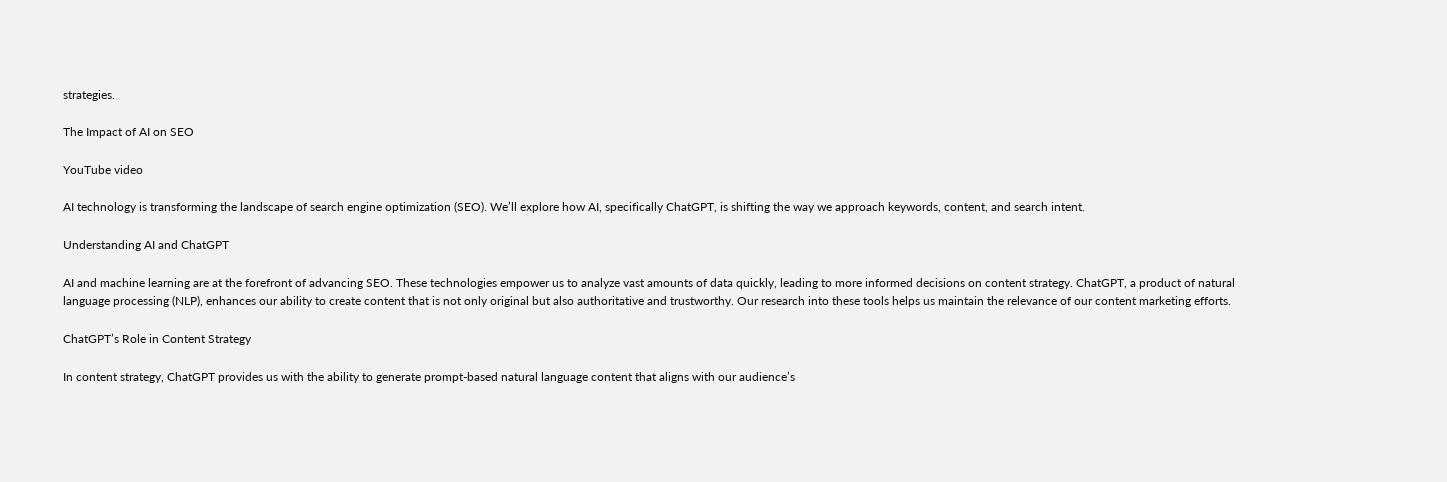strategies.

The Impact of AI on SEO

YouTube video

AI technology is transforming the landscape of search engine optimization (SEO). We’ll explore how AI, specifically ChatGPT, is shifting the way we approach keywords, content, and search intent.

Understanding AI and ChatGPT

AI and machine learning are at the forefront of advancing SEO. These technologies empower us to analyze vast amounts of data quickly, leading to more informed decisions on content strategy. ChatGPT, a product of natural language processing (NLP), enhances our ability to create content that is not only original but also authoritative and trustworthy. Our research into these tools helps us maintain the relevance of our content marketing efforts.

ChatGPT’s Role in Content Strategy

In content strategy, ChatGPT provides us with the ability to generate prompt-based natural language content that aligns with our audience’s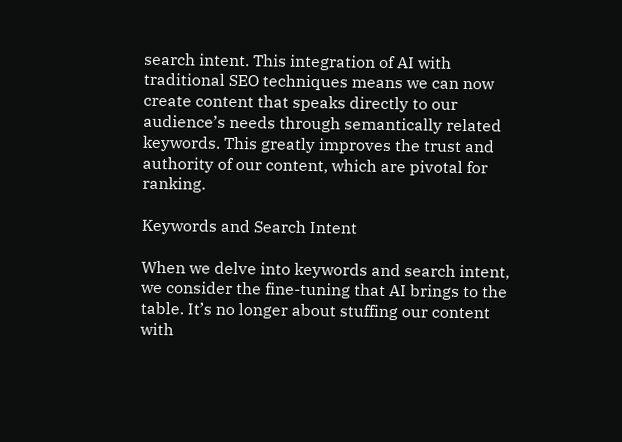search intent. This integration of AI with traditional SEO techniques means we can now create content that speaks directly to our audience’s needs through semantically related keywords. This greatly improves the trust and authority of our content, which are pivotal for ranking.

Keywords and Search Intent

When we delve into keywords and search intent, we consider the fine-tuning that AI brings to the table. It’s no longer about stuffing our content with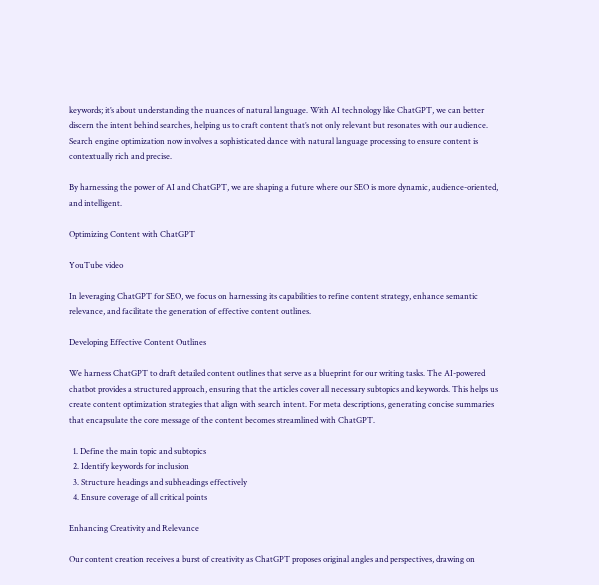keywords; it’s about understanding the nuances of natural language. With AI technology like ChatGPT, we can better discern the intent behind searches, helping us to craft content that’s not only relevant but resonates with our audience. Search engine optimization now involves a sophisticated dance with natural language processing to ensure content is contextually rich and precise.

By harnessing the power of AI and ChatGPT, we are shaping a future where our SEO is more dynamic, audience-oriented, and intelligent.

Optimizing Content with ChatGPT

YouTube video

In leveraging ChatGPT for SEO, we focus on harnessing its capabilities to refine content strategy, enhance semantic relevance, and facilitate the generation of effective content outlines.

Developing Effective Content Outlines

We harness ChatGPT to draft detailed content outlines that serve as a blueprint for our writing tasks. The AI-powered chatbot provides a structured approach, ensuring that the articles cover all necessary subtopics and keywords. This helps us create content optimization strategies that align with search intent. For meta descriptions, generating concise summaries that encapsulate the core message of the content becomes streamlined with ChatGPT.

  1. Define the main topic and subtopics
  2. Identify keywords for inclusion
  3. Structure headings and subheadings effectively
  4. Ensure coverage of all critical points

Enhancing Creativity and Relevance

Our content creation receives a burst of creativity as ChatGPT proposes original angles and perspectives, drawing on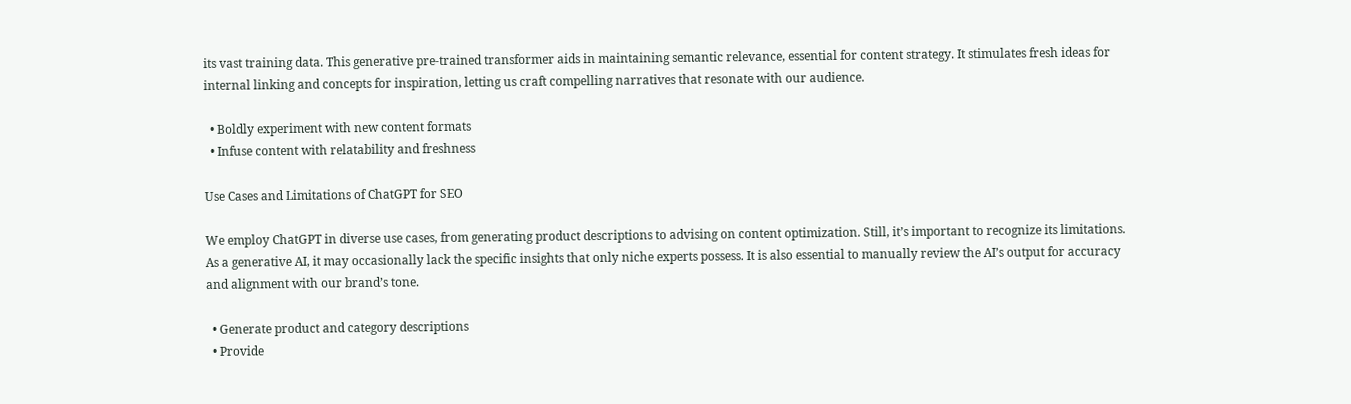its vast training data. This generative pre-trained transformer aids in maintaining semantic relevance, essential for content strategy. It stimulates fresh ideas for internal linking and concepts for inspiration, letting us craft compelling narratives that resonate with our audience.

  • Boldly experiment with new content formats
  • Infuse content with relatability and freshness

Use Cases and Limitations of ChatGPT for SEO

We employ ChatGPT in diverse use cases, from generating product descriptions to advising on content optimization. Still, it’s important to recognize its limitations. As a generative AI, it may occasionally lack the specific insights that only niche experts possess. It is also essential to manually review the AI’s output for accuracy and alignment with our brand’s tone.

  • Generate product and category descriptions
  • Provide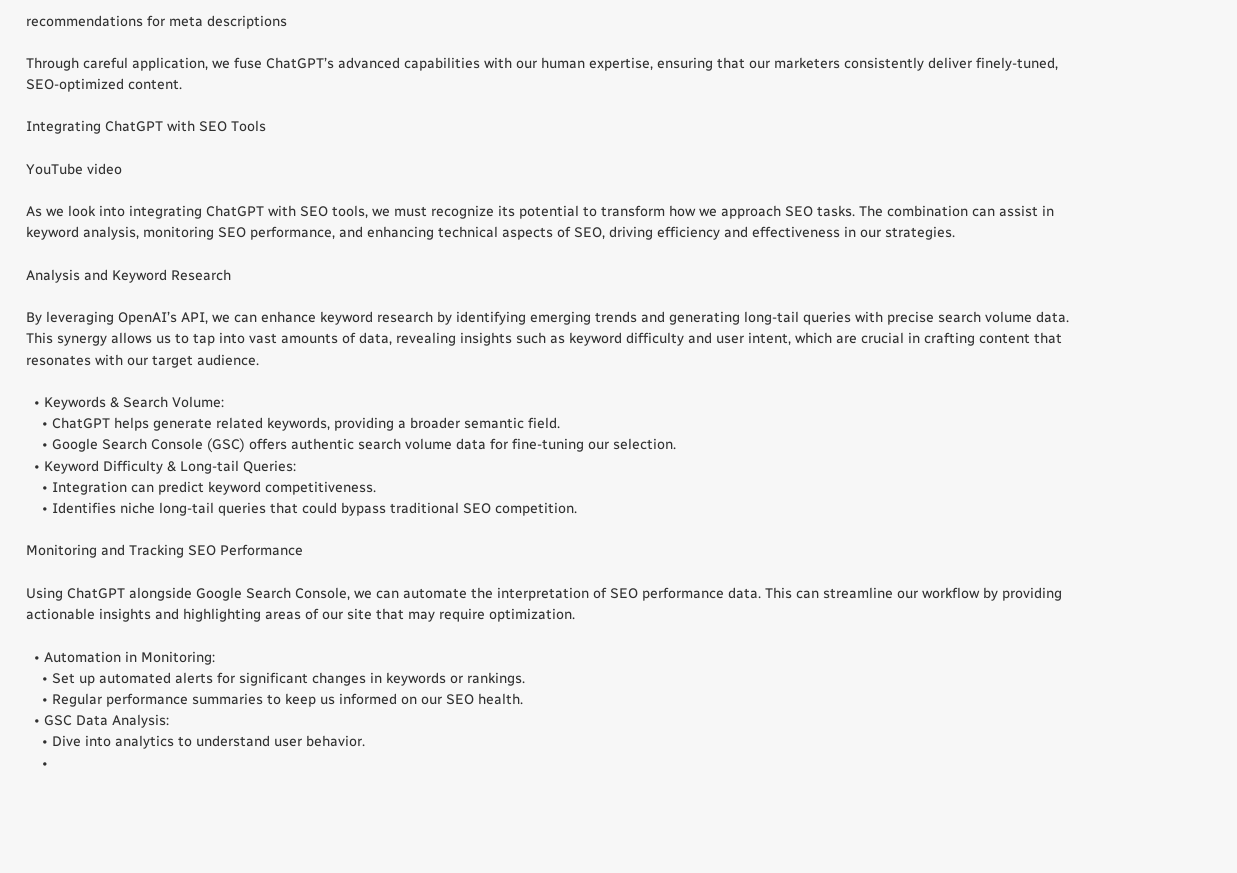recommendations for meta descriptions

Through careful application, we fuse ChatGPT’s advanced capabilities with our human expertise, ensuring that our marketers consistently deliver finely-tuned, SEO-optimized content.

Integrating ChatGPT with SEO Tools

YouTube video

As we look into integrating ChatGPT with SEO tools, we must recognize its potential to transform how we approach SEO tasks. The combination can assist in keyword analysis, monitoring SEO performance, and enhancing technical aspects of SEO, driving efficiency and effectiveness in our strategies.

Analysis and Keyword Research

By leveraging OpenAI’s API, we can enhance keyword research by identifying emerging trends and generating long-tail queries with precise search volume data. This synergy allows us to tap into vast amounts of data, revealing insights such as keyword difficulty and user intent, which are crucial in crafting content that resonates with our target audience.

  • Keywords & Search Volume:
    • ChatGPT helps generate related keywords, providing a broader semantic field.
    • Google Search Console (GSC) offers authentic search volume data for fine-tuning our selection.
  • Keyword Difficulty & Long-tail Queries:
    • Integration can predict keyword competitiveness.
    • Identifies niche long-tail queries that could bypass traditional SEO competition.

Monitoring and Tracking SEO Performance

Using ChatGPT alongside Google Search Console, we can automate the interpretation of SEO performance data. This can streamline our workflow by providing actionable insights and highlighting areas of our site that may require optimization.

  • Automation in Monitoring:
    • Set up automated alerts for significant changes in keywords or rankings.
    • Regular performance summaries to keep us informed on our SEO health.
  • GSC Data Analysis:
    • Dive into analytics to understand user behavior.
    •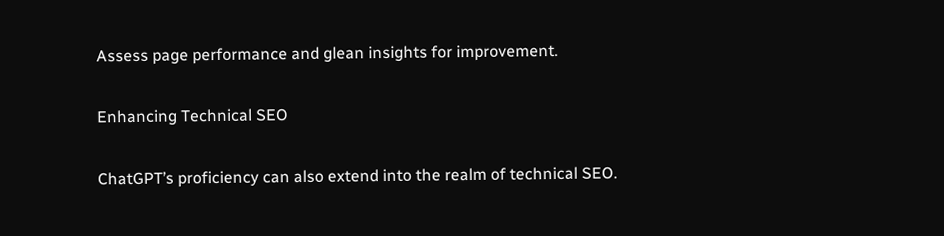Assess page performance and glean insights for improvement.

Enhancing Technical SEO

ChatGPT’s proficiency can also extend into the realm of technical SEO.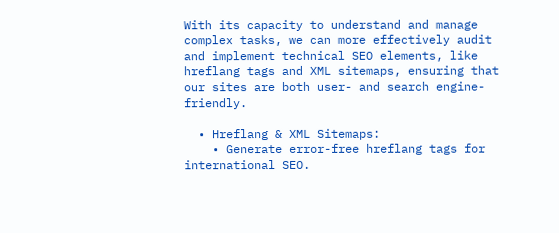With its capacity to understand and manage complex tasks, we can more effectively audit and implement technical SEO elements, like hreflang tags and XML sitemaps, ensuring that our sites are both user- and search engine-friendly.

  • Hreflang & XML Sitemaps:
    • Generate error-free hreflang tags for international SEO.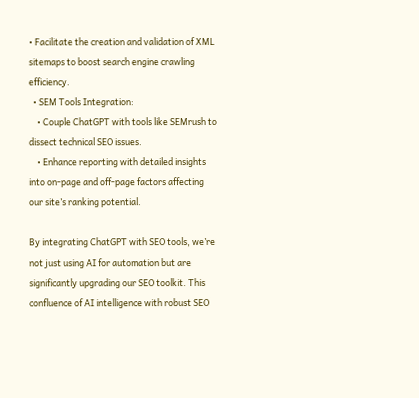• Facilitate the creation and validation of XML sitemaps to boost search engine crawling efficiency.
  • SEM Tools Integration:
    • Couple ChatGPT with tools like SEMrush to dissect technical SEO issues.
    • Enhance reporting with detailed insights into on-page and off-page factors affecting our site’s ranking potential.

By integrating ChatGPT with SEO tools, we’re not just using AI for automation but are significantly upgrading our SEO toolkit. This confluence of AI intelligence with robust SEO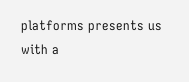platforms presents us with a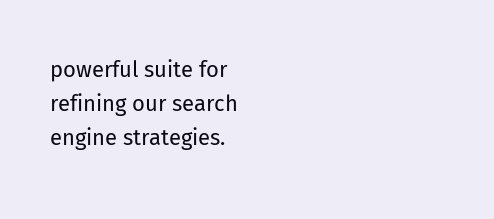powerful suite for refining our search engine strategies.